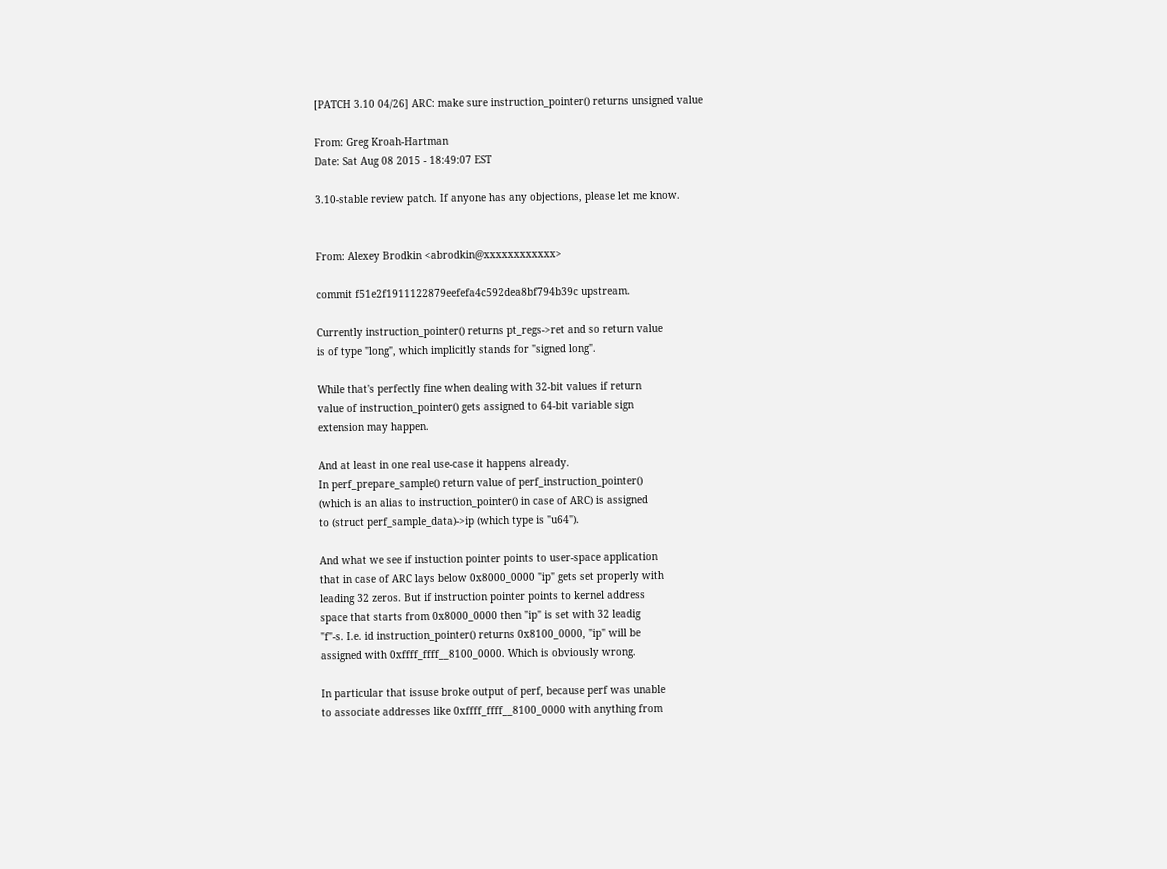[PATCH 3.10 04/26] ARC: make sure instruction_pointer() returns unsigned value

From: Greg Kroah-Hartman
Date: Sat Aug 08 2015 - 18:49:07 EST

3.10-stable review patch. If anyone has any objections, please let me know.


From: Alexey Brodkin <abrodkin@xxxxxxxxxxxx>

commit f51e2f1911122879eefefa4c592dea8bf794b39c upstream.

Currently instruction_pointer() returns pt_regs->ret and so return value
is of type "long", which implicitly stands for "signed long".

While that's perfectly fine when dealing with 32-bit values if return
value of instruction_pointer() gets assigned to 64-bit variable sign
extension may happen.

And at least in one real use-case it happens already.
In perf_prepare_sample() return value of perf_instruction_pointer()
(which is an alias to instruction_pointer() in case of ARC) is assigned
to (struct perf_sample_data)->ip (which type is "u64").

And what we see if instuction pointer points to user-space application
that in case of ARC lays below 0x8000_0000 "ip" gets set properly with
leading 32 zeros. But if instruction pointer points to kernel address
space that starts from 0x8000_0000 then "ip" is set with 32 leadig
"f"-s. I.e. id instruction_pointer() returns 0x8100_0000, "ip" will be
assigned with 0xffff_ffff__8100_0000. Which is obviously wrong.

In particular that issuse broke output of perf, because perf was unable
to associate addresses like 0xffff_ffff__8100_0000 with anything from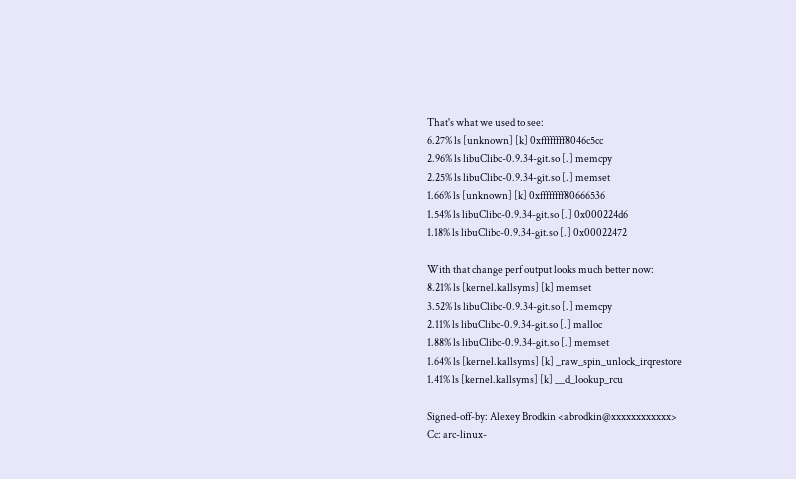That's what we used to see:
6.27% ls [unknown] [k] 0xffffffff8046c5cc
2.96% ls libuClibc-0.9.34-git.so [.] memcpy
2.25% ls libuClibc-0.9.34-git.so [.] memset
1.66% ls [unknown] [k] 0xffffffff80666536
1.54% ls libuClibc-0.9.34-git.so [.] 0x000224d6
1.18% ls libuClibc-0.9.34-git.so [.] 0x00022472

With that change perf output looks much better now:
8.21% ls [kernel.kallsyms] [k] memset
3.52% ls libuClibc-0.9.34-git.so [.] memcpy
2.11% ls libuClibc-0.9.34-git.so [.] malloc
1.88% ls libuClibc-0.9.34-git.so [.] memset
1.64% ls [kernel.kallsyms] [k] _raw_spin_unlock_irqrestore
1.41% ls [kernel.kallsyms] [k] __d_lookup_rcu

Signed-off-by: Alexey Brodkin <abrodkin@xxxxxxxxxxxx>
Cc: arc-linux-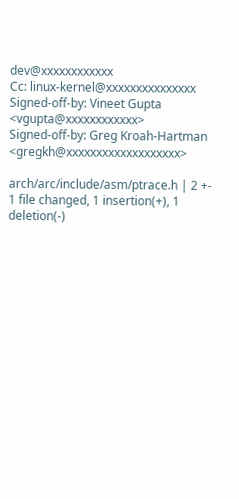dev@xxxxxxxxxxxx
Cc: linux-kernel@xxxxxxxxxxxxxxx
Signed-off-by: Vineet Gupta <vgupta@xxxxxxxxxxxx>
Signed-off-by: Greg Kroah-Hartman <gregkh@xxxxxxxxxxxxxxxxxxx>

arch/arc/include/asm/ptrace.h | 2 +-
1 file changed, 1 insertion(+), 1 deletion(-)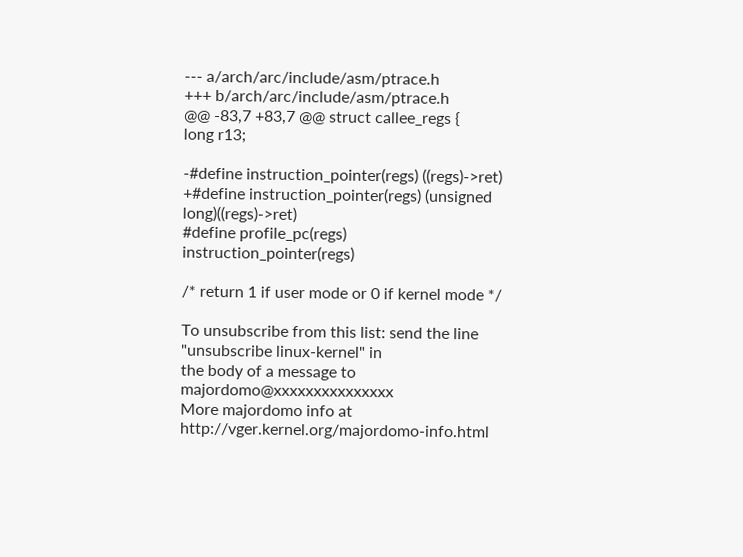--- a/arch/arc/include/asm/ptrace.h
+++ b/arch/arc/include/asm/ptrace.h
@@ -83,7 +83,7 @@ struct callee_regs {
long r13;

-#define instruction_pointer(regs) ((regs)->ret)
+#define instruction_pointer(regs) (unsigned long)((regs)->ret)
#define profile_pc(regs) instruction_pointer(regs)

/* return 1 if user mode or 0 if kernel mode */

To unsubscribe from this list: send the line "unsubscribe linux-kernel" in
the body of a message to majordomo@xxxxxxxxxxxxxxx
More majordomo info at http://vger.kernel.org/majordomo-info.html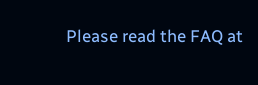Please read the FAQ at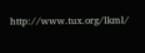http://www.tux.org/lkml/